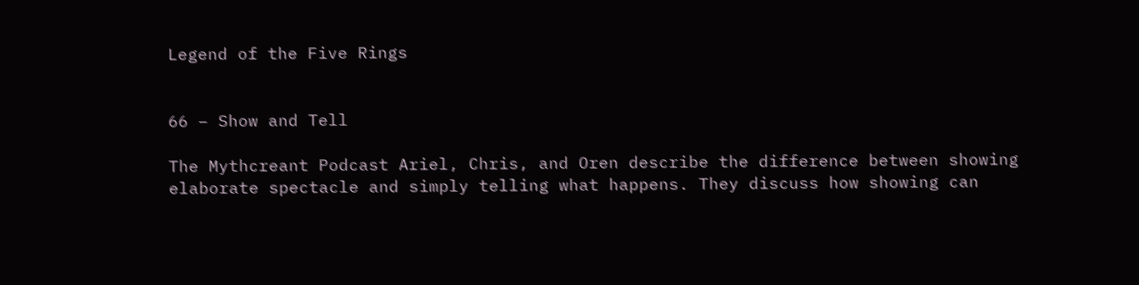Legend of the Five Rings


66 – Show and Tell

The Mythcreant Podcast Ariel, Chris, and Oren describe the difference between showing elaborate spectacle and simply telling what happens. They discuss how showing can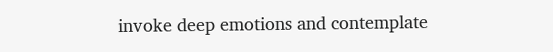invoke deep emotions and contemplate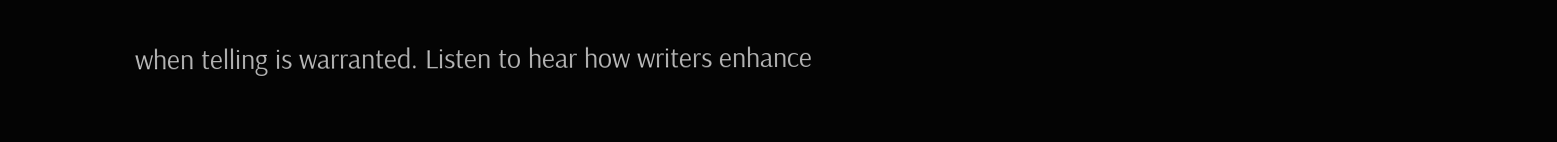when telling is warranted. Listen to hear how writers enhance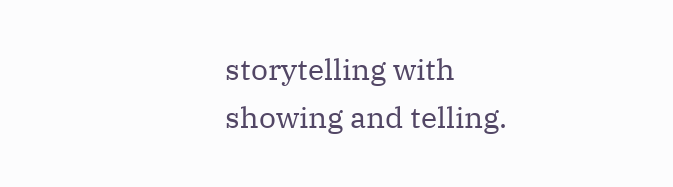storytelling with showing and telling.